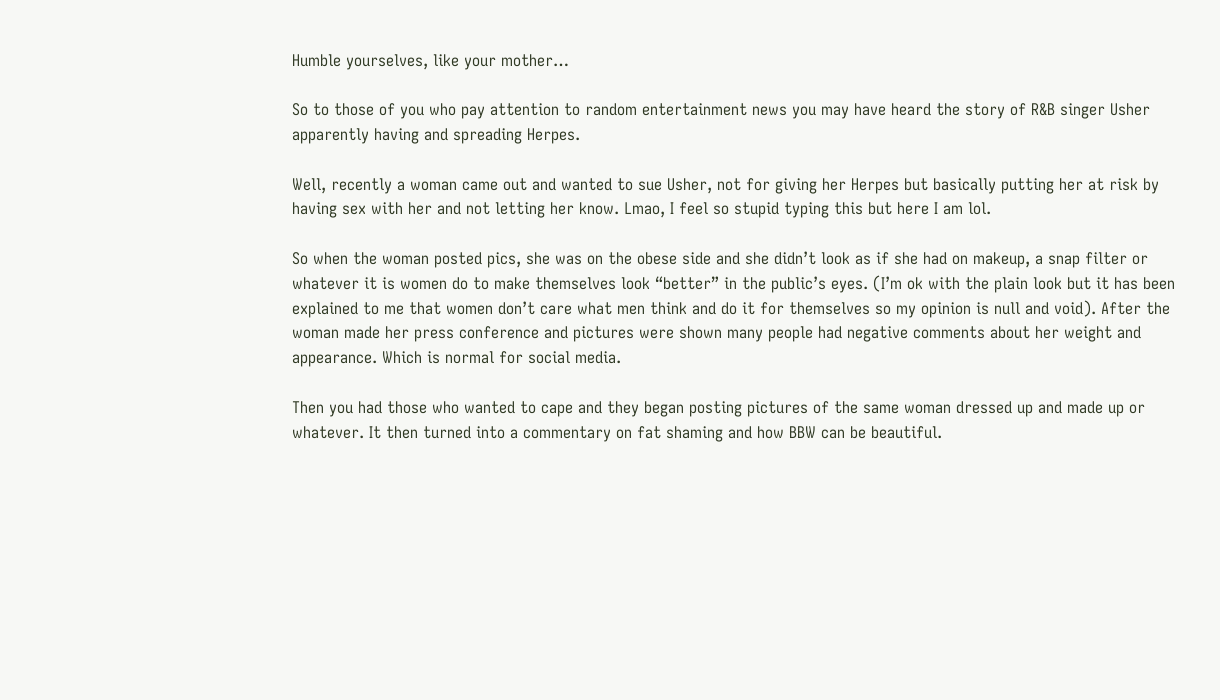Humble yourselves, like your mother…

So to those of you who pay attention to random entertainment news you may have heard the story of R&B singer Usher apparently having and spreading Herpes.

Well, recently a woman came out and wanted to sue Usher, not for giving her Herpes but basically putting her at risk by having sex with her and not letting her know. Lmao, I feel so stupid typing this but here I am lol.

So when the woman posted pics, she was on the obese side and she didn’t look as if she had on makeup, a snap filter or whatever it is women do to make themselves look “better” in the public’s eyes. (I’m ok with the plain look but it has been explained to me that women don’t care what men think and do it for themselves so my opinion is null and void). After the woman made her press conference and pictures were shown many people had negative comments about her weight and appearance. Which is normal for social media.

Then you had those who wanted to cape and they began posting pictures of the same woman dressed up and made up or whatever. It then turned into a commentary on fat shaming and how BBW can be beautiful.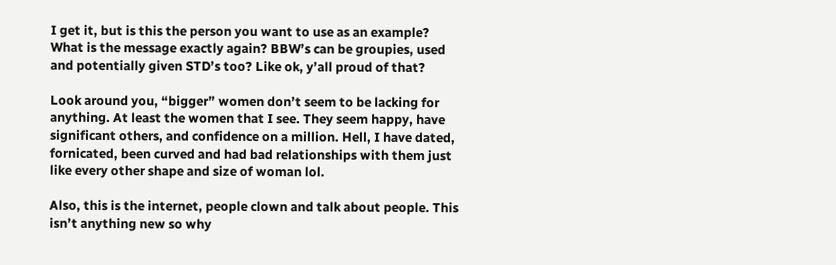I get it, but is this the person you want to use as an example? What is the message exactly again? BBW’s can be groupies, used and potentially given STD’s too? Like ok, y’all proud of that?

Look around you, “bigger” women don’t seem to be lacking for anything. At least the women that I see. They seem happy, have significant others, and confidence on a million. Hell, I have dated, fornicated, been curved and had bad relationships with them just like every other shape and size of woman lol.

Also, this is the internet, people clown and talk about people. This isn’t anything new so why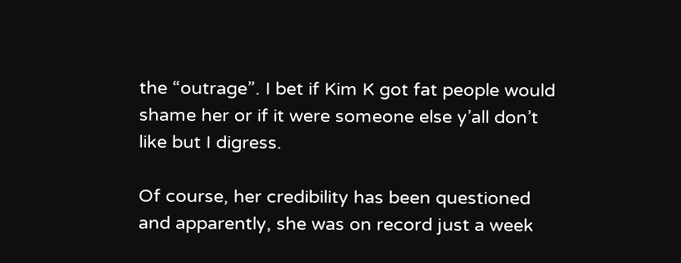the “outrage”. I bet if Kim K got fat people would shame her or if it were someone else y’all don’t like but I digress.

Of course, her credibility has been questioned and apparently, she was on record just a week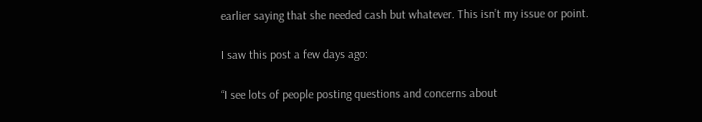earlier saying that she needed cash but whatever. This isn’t my issue or point.

I saw this post a few days ago:

“I see lots of people posting questions and concerns about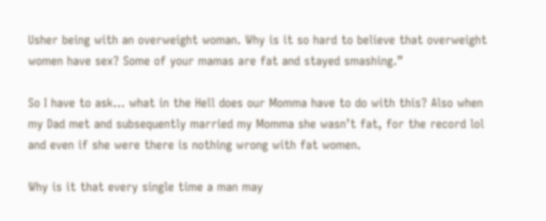Usher being with an overweight woman. Why is it so hard to believe that overweight women have sex? Some of your mamas are fat and stayed smashing.”

So I have to ask… what in the Hell does our Momma have to do with this? Also when my Dad met and subsequently married my Momma she wasn’t fat, for the record lol and even if she were there is nothing wrong with fat women.

Why is it that every single time a man may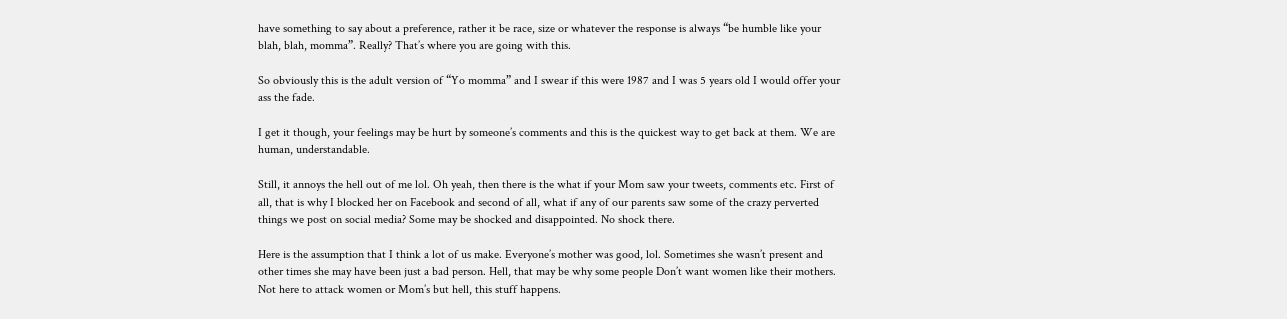have something to say about a preference, rather it be race, size or whatever the response is always “be humble like your blah, blah, momma”. Really? That’s where you are going with this.

So obviously this is the adult version of “Yo momma” and I swear if this were 1987 and I was 5 years old I would offer your ass the fade.

I get it though, your feelings may be hurt by someone’s comments and this is the quickest way to get back at them. We are human, understandable.

Still, it annoys the hell out of me lol. Oh yeah, then there is the what if your Mom saw your tweets, comments etc. First of all, that is why I blocked her on Facebook and second of all, what if any of our parents saw some of the crazy perverted things we post on social media? Some may be shocked and disappointed. No shock there.

Here is the assumption that I think a lot of us make. Everyone’s mother was good, lol. Sometimes she wasn’t present and other times she may have been just a bad person. Hell, that may be why some people Don’t want women like their mothers. Not here to attack women or Mom’s but hell, this stuff happens.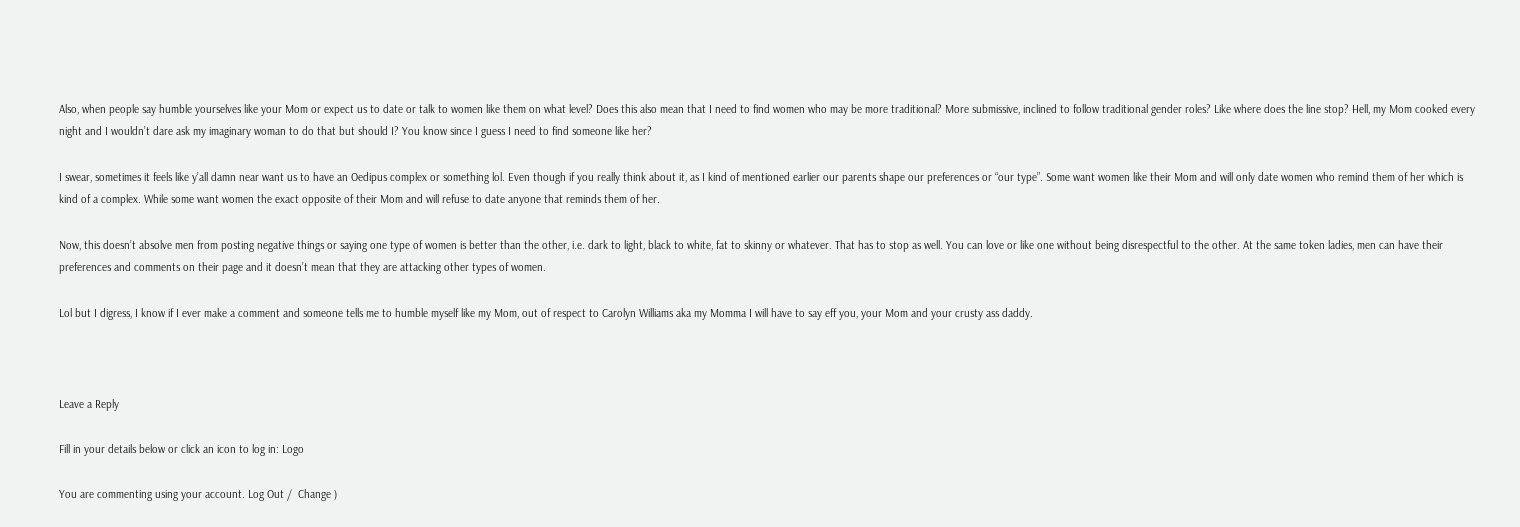Also, when people say humble yourselves like your Mom or expect us to date or talk to women like them on what level? Does this also mean that I need to find women who may be more traditional? More submissive, inclined to follow traditional gender roles? Like where does the line stop? Hell, my Mom cooked every night and I wouldn’t dare ask my imaginary woman to do that but should I? You know since I guess I need to find someone like her?

I swear, sometimes it feels like y’all damn near want us to have an Oedipus complex or something lol. Even though if you really think about it, as I kind of mentioned earlier our parents shape our preferences or “our type”. Some want women like their Mom and will only date women who remind them of her which is kind of a complex. While some want women the exact opposite of their Mom and will refuse to date anyone that reminds them of her.

Now, this doesn’t absolve men from posting negative things or saying one type of women is better than the other, i.e. dark to light, black to white, fat to skinny or whatever. That has to stop as well. You can love or like one without being disrespectful to the other. At the same token ladies, men can have their preferences and comments on their page and it doesn’t mean that they are attacking other types of women.

Lol but I digress, I know if I ever make a comment and someone tells me to humble myself like my Mom, out of respect to Carolyn Williams aka my Momma I will have to say eff you, your Mom and your crusty ass daddy.



Leave a Reply

Fill in your details below or click an icon to log in: Logo

You are commenting using your account. Log Out /  Change )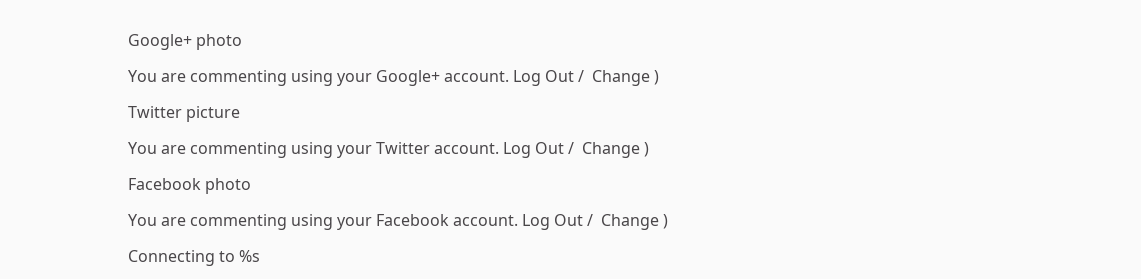Google+ photo

You are commenting using your Google+ account. Log Out /  Change )

Twitter picture

You are commenting using your Twitter account. Log Out /  Change )

Facebook photo

You are commenting using your Facebook account. Log Out /  Change )

Connecting to %s